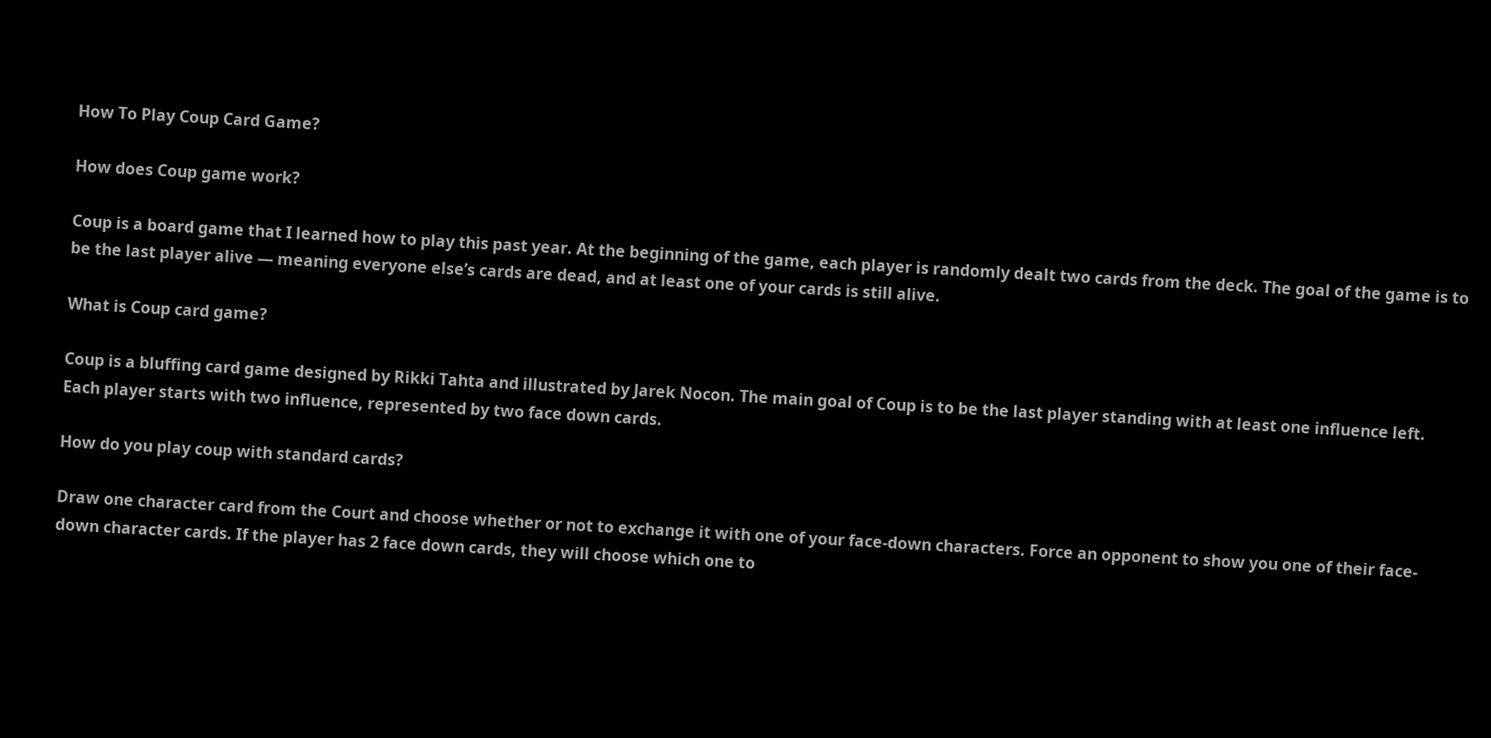How To Play Coup Card Game?

How does Coup game work?

Coup is a board game that I learned how to play this past year. At the beginning of the game, each player is randomly dealt two cards from the deck. The goal of the game is to be the last player alive — meaning everyone else’s cards are dead, and at least one of your cards is still alive.

What is Coup card game?

Coup is a bluffing card game designed by Rikki Tahta and illustrated by Jarek Nocon. The main goal of Coup is to be the last player standing with at least one influence left. Each player starts with two influence, represented by two face down cards.

How do you play coup with standard cards?

Draw one character card from the Court and choose whether or not to exchange it with one of your face-down characters. Force an opponent to show you one of their face-down character cards. If the player has 2 face down cards, they will choose which one to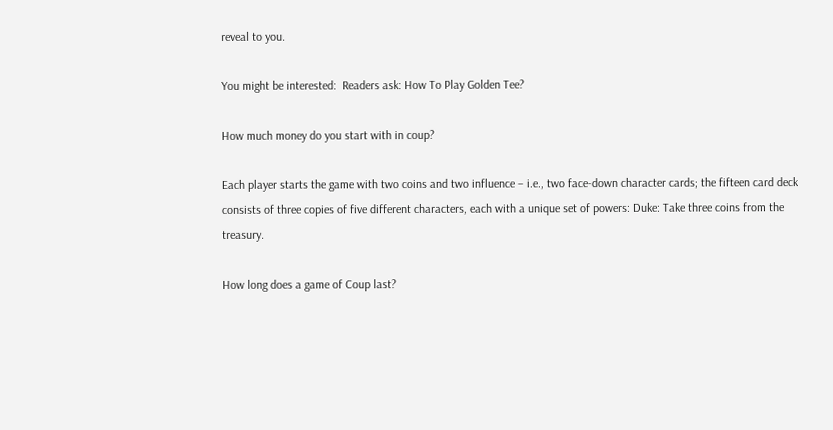reveal to you.

You might be interested:  Readers ask: How To Play Golden Tee?

How much money do you start with in coup?

Each player starts the game with two coins and two influence – i.e., two face-down character cards; the fifteen card deck consists of three copies of five different characters, each with a unique set of powers: Duke: Take three coins from the treasury.

How long does a game of Coup last?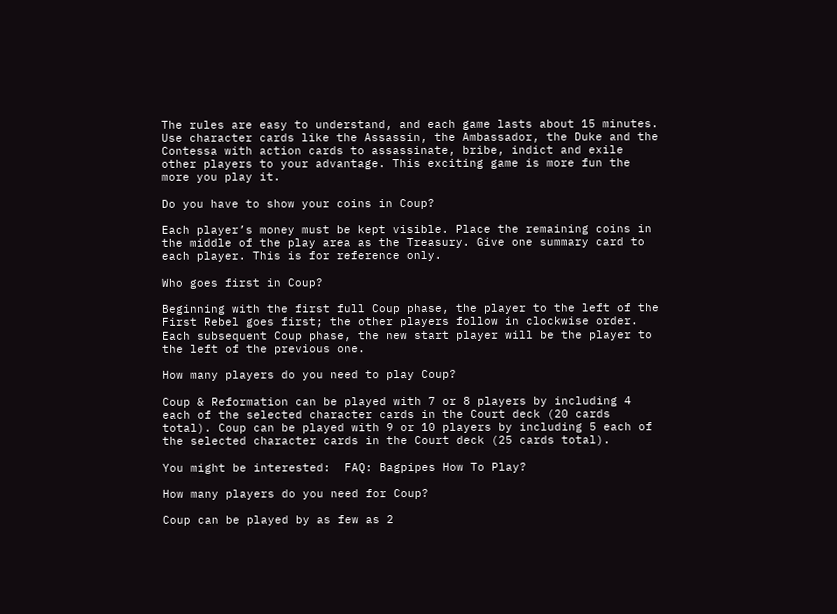The rules are easy to understand, and each game lasts about 15 minutes. Use character cards like the Assassin, the Ambassador, the Duke and the Contessa with action cards to assassinate, bribe, indict and exile other players to your advantage. This exciting game is more fun the more you play it.

Do you have to show your coins in Coup?

Each player’s money must be kept visible. Place the remaining coins in the middle of the play area as the Treasury. Give one summary card to each player. This is for reference only.

Who goes first in Coup?

Beginning with the first full Coup phase, the player to the left of the First Rebel goes first; the other players follow in clockwise order. Each subsequent Coup phase, the new start player will be the player to the left of the previous one.

How many players do you need to play Coup?

Coup & Reformation can be played with 7 or 8 players by including 4 each of the selected character cards in the Court deck (20 cards total). Coup can be played with 9 or 10 players by including 5 each of the selected character cards in the Court deck (25 cards total).

You might be interested:  FAQ: Bagpipes How To Play?

How many players do you need for Coup?

Coup can be played by as few as 2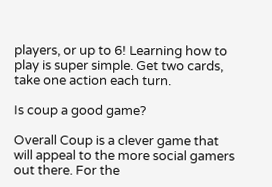players, or up to 6! Learning how to play is super simple. Get two cards, take one action each turn.

Is coup a good game?

Overall Coup is a clever game that will appeal to the more social gamers out there. For the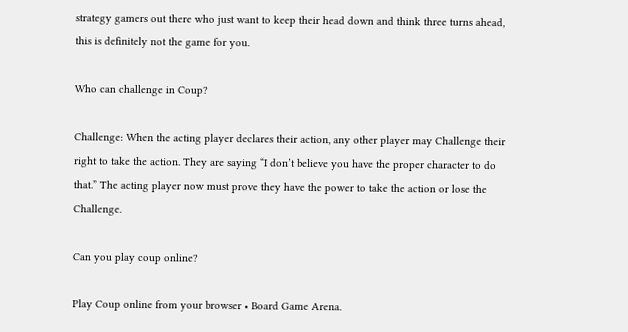strategy gamers out there who just want to keep their head down and think three turns ahead, this is definitely not the game for you.

Who can challenge in Coup?

Challenge: When the acting player declares their action, any other player may Challenge their right to take the action. They are saying “I don’t believe you have the proper character to do that.” The acting player now must prove they have the power to take the action or lose the Challenge.

Can you play coup online?

Play Coup online from your browser • Board Game Arena.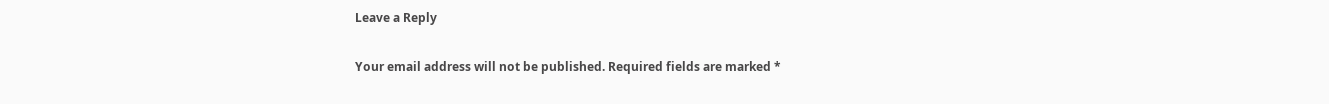Leave a Reply

Your email address will not be published. Required fields are marked *